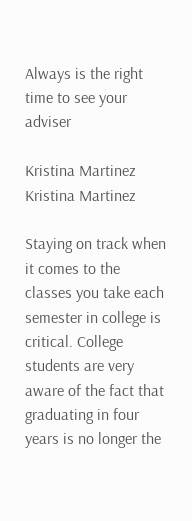Always is the right time to see your adviser

Kristina Martinez
Kristina Martinez

Staying on track when it comes to the classes you take each semester in college is critical. College students are very aware of the fact that graduating in four years is no longer the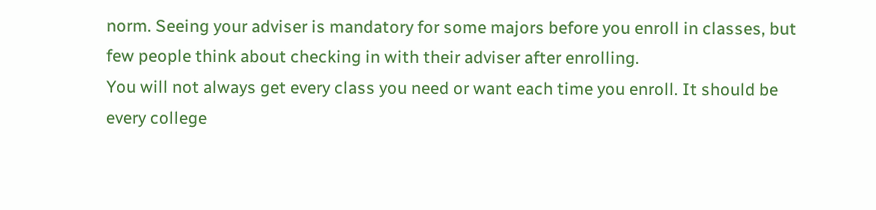norm. Seeing your adviser is mandatory for some majors before you enroll in classes, but few people think about checking in with their adviser after enrolling.
You will not always get every class you need or want each time you enroll. It should be every college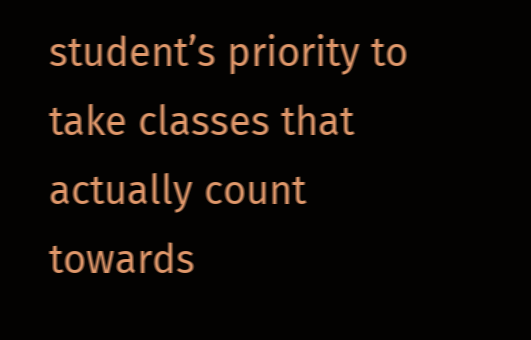student’s priority to take classes that actually count towards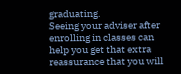graduating.
Seeing your adviser after enrolling in classes can help you get that extra reassurance that you will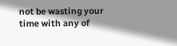not be wasting your time with any of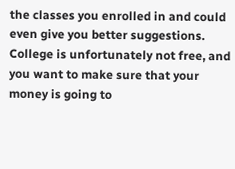the classes you enrolled in and could even give you better suggestions.
College is unfortunately not free, and you want to make sure that your money is going to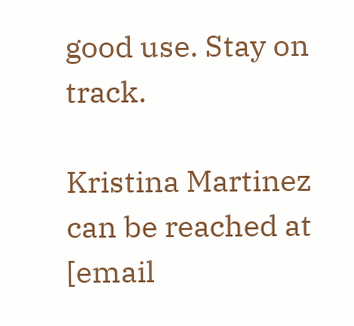good use. Stay on track.

Kristina Martinez can be reached at [email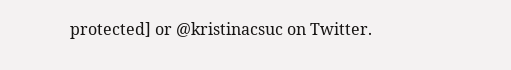protected] or @kristinacsuc on Twitter.